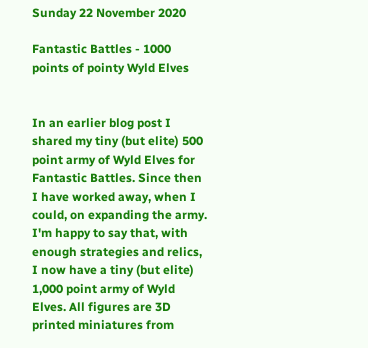Sunday 22 November 2020

Fantastic Battles - 1000 points of pointy Wyld Elves


In an earlier blog post I shared my tiny (but elite) 500 point army of Wyld Elves for Fantastic Battles. Since then I have worked away, when I could, on expanding the army. I'm happy to say that, with enough strategies and relics, I now have a tiny (but elite) 1,000 point army of Wyld Elves. All figures are 3D printed miniatures from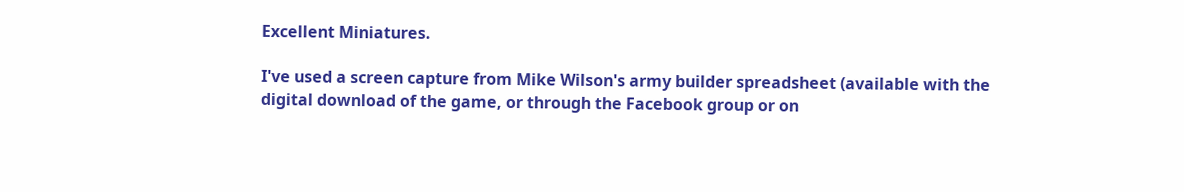Excellent Miniatures.

I've used a screen capture from Mike Wilson's army builder spreadsheet (available with the digital download of the game, or through the Facebook group or on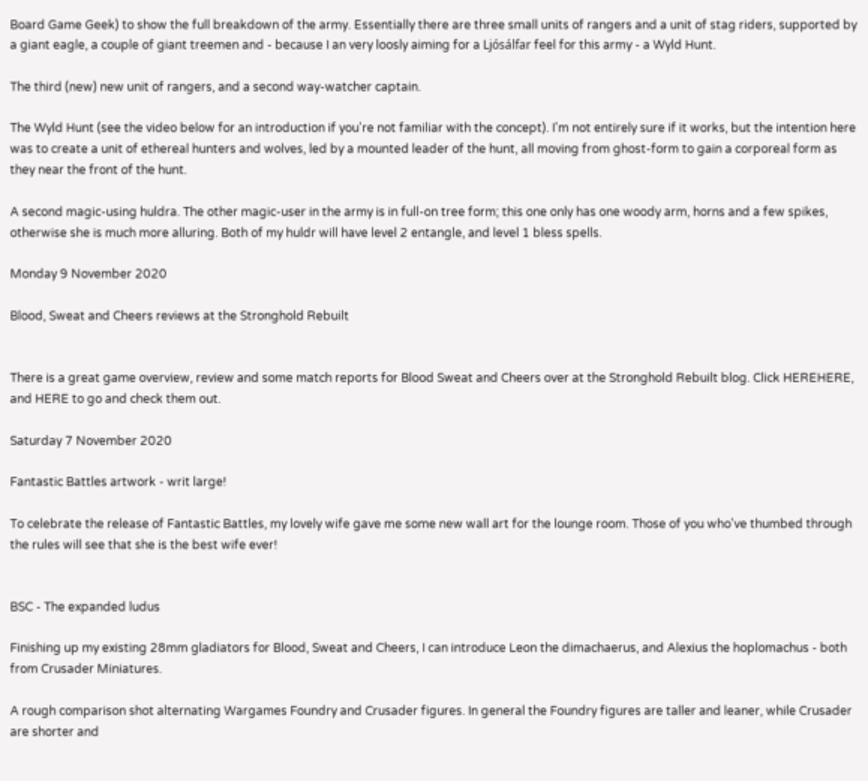Board Game Geek) to show the full breakdown of the army. Essentially there are three small units of rangers and a unit of stag riders, supported by a giant eagle, a couple of giant treemen and - because I an very loosly aiming for a Ljósálfar feel for this army - a Wyld Hunt.

The third (new) new unit of rangers, and a second way-watcher captain.

The Wyld Hunt (see the video below for an introduction if you're not familiar with the concept). I'm not entirely sure if it works, but the intention here was to create a unit of ethereal hunters and wolves, led by a mounted leader of the hunt, all moving from ghost-form to gain a corporeal form as they near the front of the hunt.

A second magic-using huldra. The other magic-user in the army is in full-on tree form; this one only has one woody arm, horns and a few spikes, otherwise she is much more alluring. Both of my huldr will have level 2 entangle, and level 1 bless spells.

Monday 9 November 2020

Blood, Sweat and Cheers reviews at the Stronghold Rebuilt


There is a great game overview, review and some match reports for Blood Sweat and Cheers over at the Stronghold Rebuilt blog. Click HEREHERE, and HERE to go and check them out.

Saturday 7 November 2020

Fantastic Battles artwork - writ large!

To celebrate the release of Fantastic Battles, my lovely wife gave me some new wall art for the lounge room. Those of you who've thumbed through the rules will see that she is the best wife ever!


BSC - The expanded ludus

Finishing up my existing 28mm gladiators for Blood, Sweat and Cheers, I can introduce Leon the dimachaerus, and Alexius the hoplomachus - both from Crusader Miniatures.

A rough comparison shot alternating Wargames Foundry and Crusader figures. In general the Foundry figures are taller and leaner, while Crusader are shorter and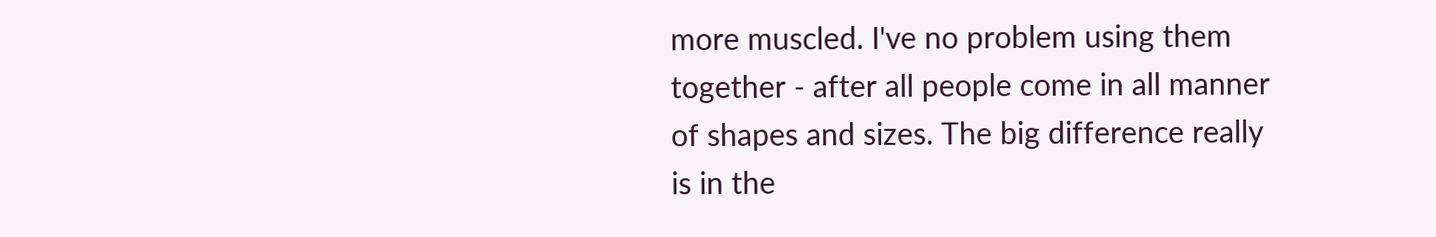more muscled. I've no problem using them together - after all people come in all manner of shapes and sizes. The big difference really is in the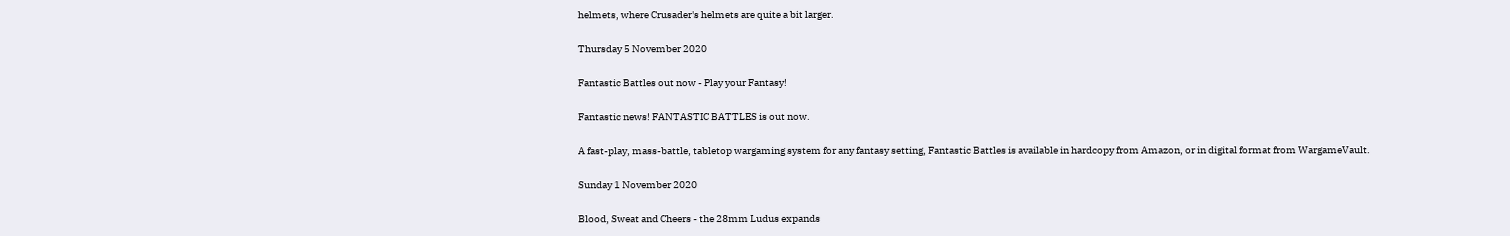helmets, where Crusader's helmets are quite a bit larger.

Thursday 5 November 2020

Fantastic Battles out now - Play your Fantasy!

Fantastic news! FANTASTIC BATTLES is out now.

A fast-play, mass-battle, tabletop wargaming system for any fantasy setting, Fantastic Battles is available in hardcopy from Amazon, or in digital format from WargameVault.

Sunday 1 November 2020

Blood, Sweat and Cheers - the 28mm Ludus expands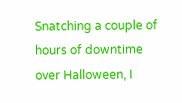Snatching a couple of hours of downtime over Halloween, I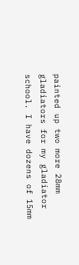painted up two more 28mm gladiators for my gladiator school. I have dozens of 15mm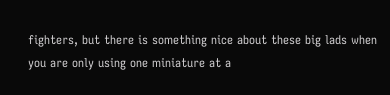fighters, but there is something nice about these big lads when you are only using one miniature at a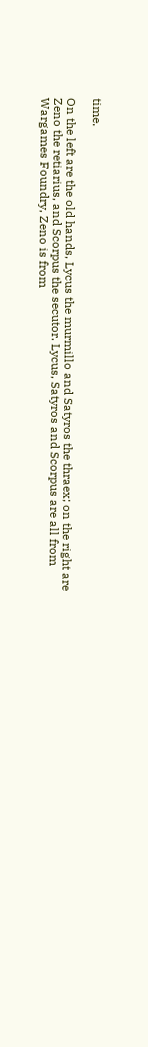time.

On the left are the old hands, Lycus the murmillo and Satyros the thraex; on the right are Zeno the retiarius, and Scorpus the secutor. Lycus, Satyros and Scorpus are all from Wargames Foundry, Zeno is from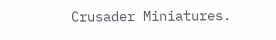Crusader Miniatures.